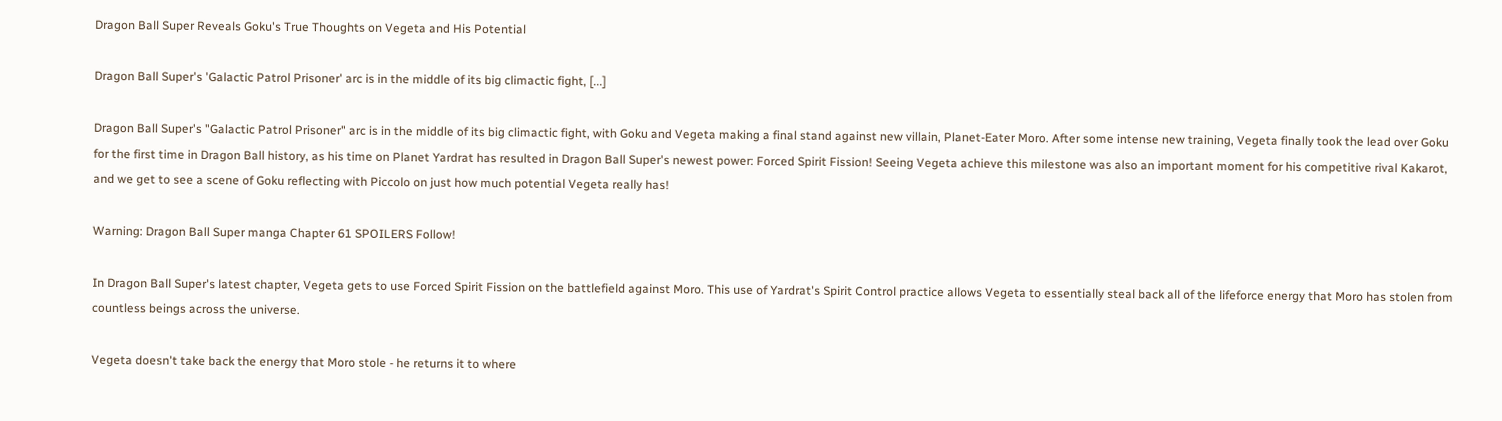Dragon Ball Super Reveals Goku's True Thoughts on Vegeta and His Potential

Dragon Ball Super's 'Galactic Patrol Prisoner' arc is in the middle of its big climactic fight, [...]

Dragon Ball Super's "Galactic Patrol Prisoner" arc is in the middle of its big climactic fight, with Goku and Vegeta making a final stand against new villain, Planet-Eater Moro. After some intense new training, Vegeta finally took the lead over Goku for the first time in Dragon Ball history, as his time on Planet Yardrat has resulted in Dragon Ball Super's newest power: Forced Spirit Fission! Seeing Vegeta achieve this milestone was also an important moment for his competitive rival Kakarot, and we get to see a scene of Goku reflecting with Piccolo on just how much potential Vegeta really has!

Warning: Dragon Ball Super manga Chapter 61 SPOILERS Follow!

In Dragon Ball Super's latest chapter, Vegeta gets to use Forced Spirit Fission on the battlefield against Moro. This use of Yardrat's Spirit Control practice allows Vegeta to essentially steal back all of the lifeforce energy that Moro has stolen from countless beings across the universe.

Vegeta doesn't take back the energy that Moro stole - he returns it to where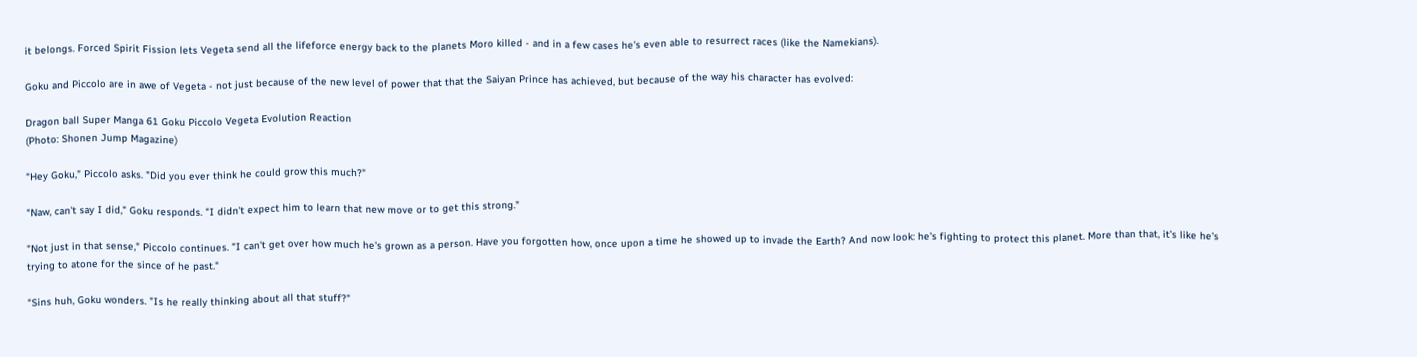it belongs. Forced Spirit Fission lets Vegeta send all the lifeforce energy back to the planets Moro killed - and in a few cases he's even able to resurrect races (like the Namekians).

Goku and Piccolo are in awe of Vegeta - not just because of the new level of power that that the Saiyan Prince has achieved, but because of the way his character has evolved:

Dragon ball Super Manga 61 Goku Piccolo Vegeta Evolution Reaction
(Photo: Shonen Jump Magazine)

"Hey Goku," Piccolo asks. "Did you ever think he could grow this much?"

"Naw, can't say I did," Goku responds. "I didn't expect him to learn that new move or to get this strong."

"Not just in that sense," Piccolo continues. "I can't get over how much he's grown as a person. Have you forgotten how, once upon a time he showed up to invade the Earth? And now look: he's fighting to protect this planet. More than that, it's like he's trying to atone for the since of he past."

"Sins huh, Goku wonders. "Is he really thinking about all that stuff?"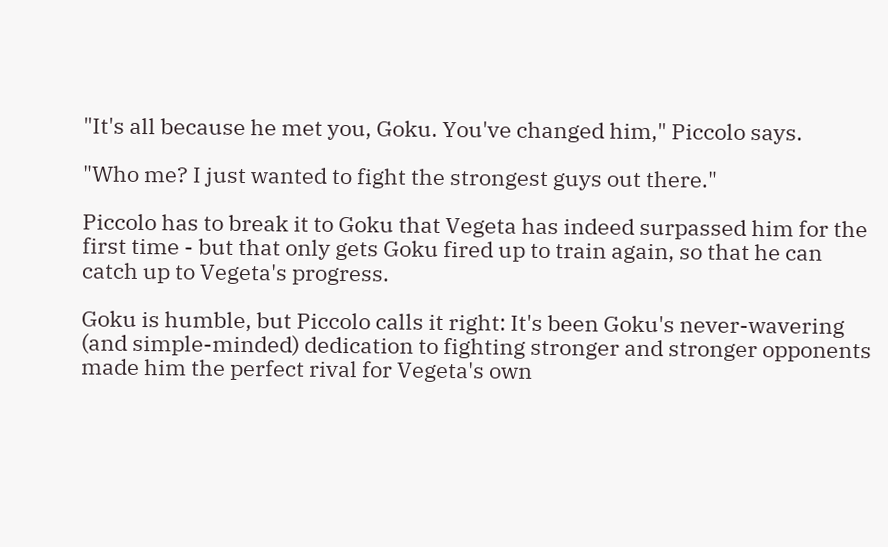"It's all because he met you, Goku. You've changed him," Piccolo says.

"Who me? I just wanted to fight the strongest guys out there."

Piccolo has to break it to Goku that Vegeta has indeed surpassed him for the first time - but that only gets Goku fired up to train again, so that he can catch up to Vegeta's progress.

Goku is humble, but Piccolo calls it right: It's been Goku's never-wavering (and simple-minded) dedication to fighting stronger and stronger opponents made him the perfect rival for Vegeta's own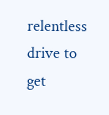relentless drive to get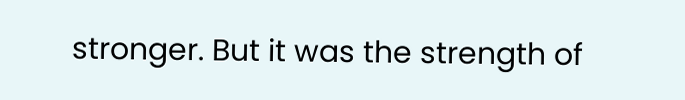stronger. But it was the strength of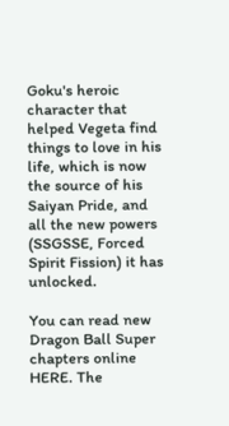Goku's heroic character that helped Vegeta find things to love in his life, which is now the source of his Saiyan Pride, and all the new powers (SSGSSE, Forced Spirit Fission) it has unlocked.

You can read new Dragon Ball Super chapters online HERE. The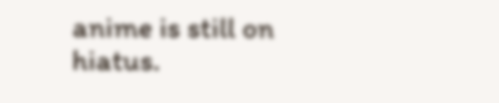anime is still on hiatus.